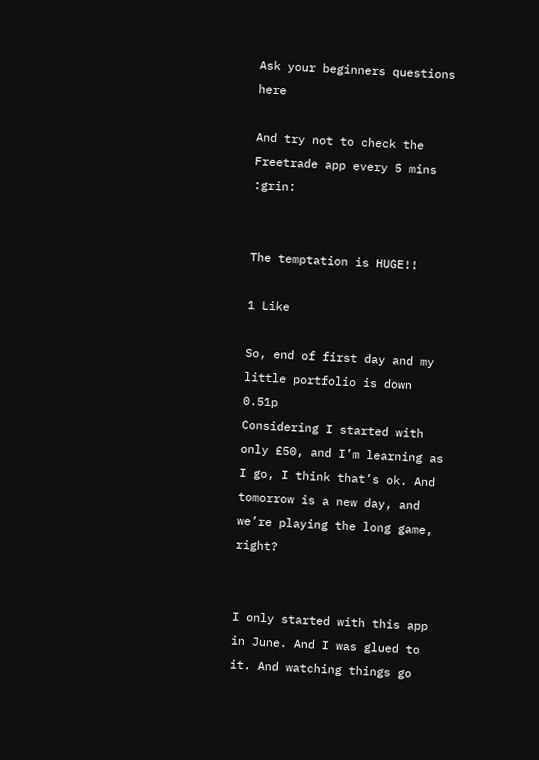Ask your beginners questions here

And try not to check the Freetrade app every 5 mins :grin:


The temptation is HUGE!!

1 Like

So, end of first day and my little portfolio is down 0.51p
Considering I started with only £50, and I’m learning as I go, I think that’s ok. And tomorrow is a new day, and we’re playing the long game, right?


I only started with this app in June. And I was glued to it. And watching things go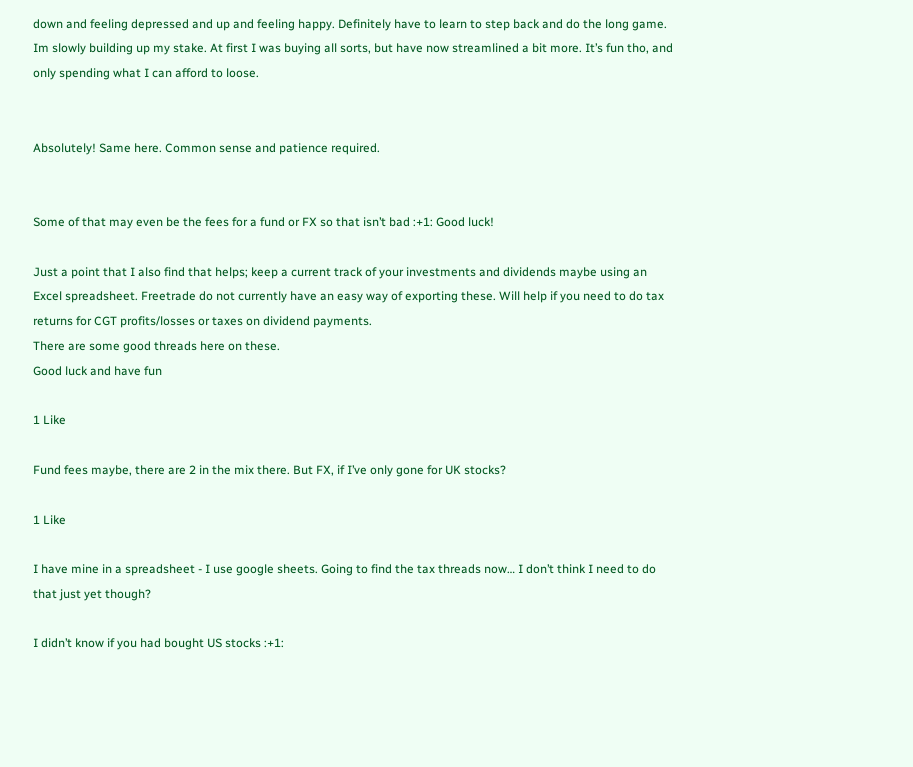down and feeling depressed and up and feeling happy. Definitely have to learn to step back and do the long game. Im slowly building up my stake. At first I was buying all sorts, but have now streamlined a bit more. It’s fun tho, and only spending what I can afford to loose.


Absolutely! Same here. Common sense and patience required.


Some of that may even be the fees for a fund or FX so that isn’t bad :+1: Good luck!

Just a point that I also find that helps; keep a current track of your investments and dividends maybe using an Excel spreadsheet. Freetrade do not currently have an easy way of exporting these. Will help if you need to do tax returns for CGT profits/losses or taxes on dividend payments.
There are some good threads here on these.
Good luck and have fun

1 Like

Fund fees maybe, there are 2 in the mix there. But FX, if I’ve only gone for UK stocks?

1 Like

I have mine in a spreadsheet - I use google sheets. Going to find the tax threads now… I don’t think I need to do that just yet though?

I didn’t know if you had bought US stocks :+1: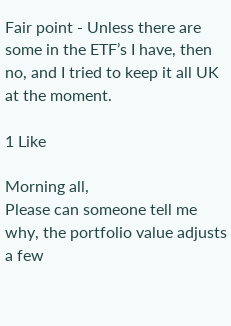Fair point - Unless there are some in the ETF’s I have, then no, and I tried to keep it all UK at the moment.

1 Like

Morning all,
Please can someone tell me why, the portfolio value adjusts a few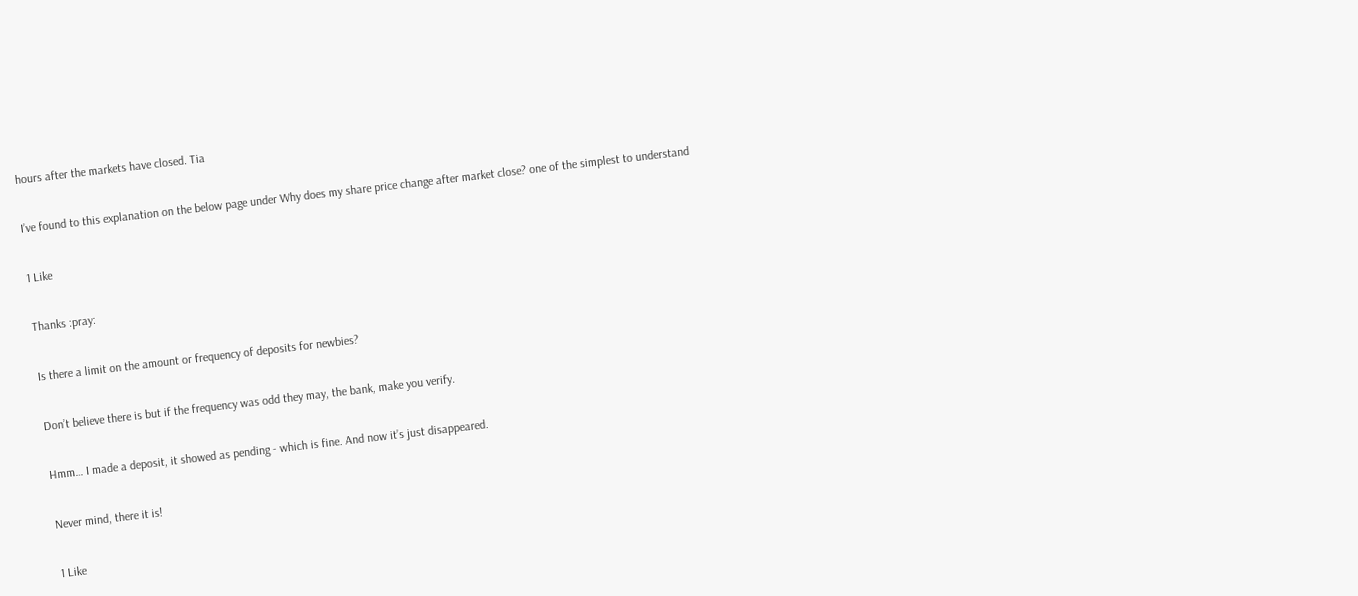hours after the markets have closed. Tia

I’ve found to this explanation on the below page under Why does my share price change after market close? one of the simplest to understand

1 Like

Thanks :pray:

Is there a limit on the amount or frequency of deposits for newbies?

Don’t believe there is but if the frequency was odd they may, the bank, make you verify.

Hmm… I made a deposit, it showed as pending - which is fine. And now it’s just disappeared.

Never mind, there it is!

1 Like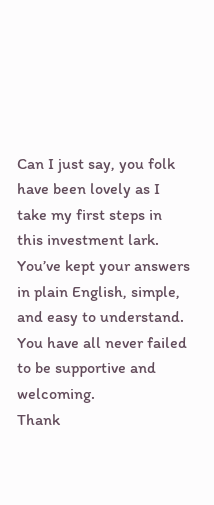Can I just say, you folk have been lovely as I take my first steps in this investment lark. You’ve kept your answers in plain English, simple, and easy to understand. You have all never failed to be supportive and welcoming.
Thank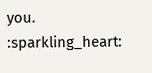you.
:sparkling_heart: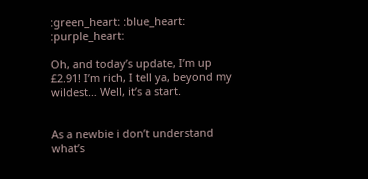:green_heart: :blue_heart: :purple_heart:

Oh, and today’s update, I’m up £2.91! I’m rich, I tell ya, beyond my wildest… Well, it’s a start.


As a newbie i don’t understand what’s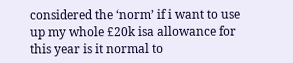considered the ‘norm’ if i want to use up my whole £20k isa allowance for this year is it normal to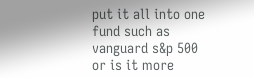put it all into one fund such as vanguard s&p 500 or is it more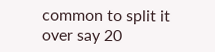common to split it over say 20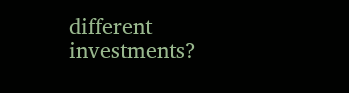different investments?